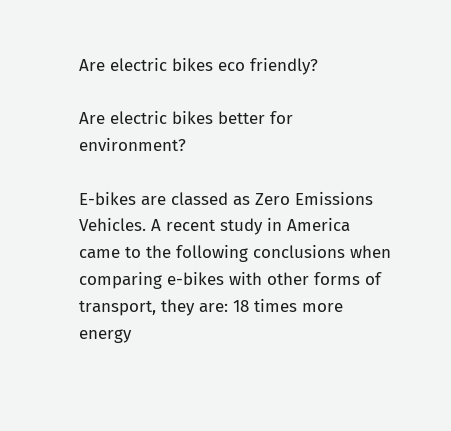Are electric bikes eco friendly?

Are electric bikes better for environment?

E-bikes are classed as Zero Emissions Vehicles. A recent study in America came to the following conclusions when comparing e-bikes with other forms of transport, they are: 18 times more energy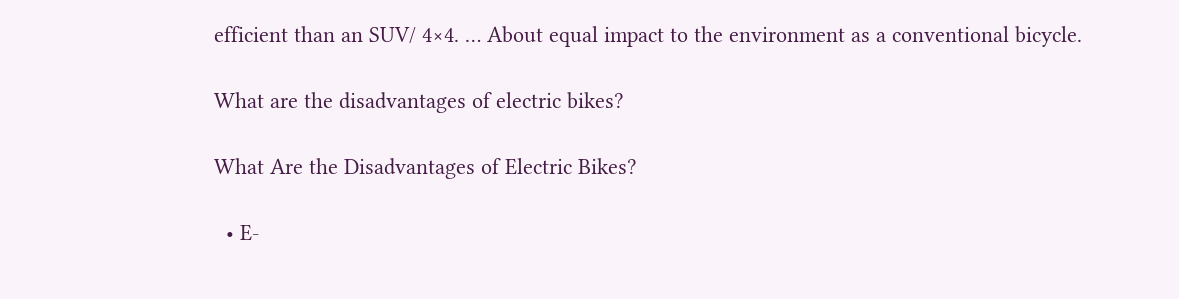efficient than an SUV/ 4×4. … About equal impact to the environment as a conventional bicycle.

What are the disadvantages of electric bikes?

What Are the Disadvantages of Electric Bikes?

  • E-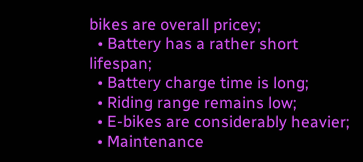bikes are overall pricey;
  • Battery has a rather short lifespan;
  • Battery charge time is long;
  • Riding range remains low;
  • E-bikes are considerably heavier;
  • Maintenance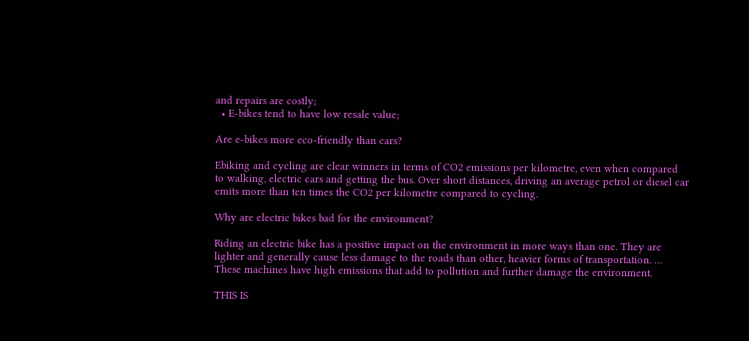and repairs are costly;
  • E-bikes tend to have low resale value;

Are e-bikes more eco-friendly than cars?

Ebiking and cycling are clear winners in terms of CO2 emissions per kilometre, even when compared to walking, electric cars and getting the bus. Over short distances, driving an average petrol or diesel car emits more than ten times the CO2 per kilometre compared to cycling.

Why are electric bikes bad for the environment?

Riding an electric bike has a positive impact on the environment in more ways than one. They are lighter and generally cause less damage to the roads than other, heavier forms of transportation. … These machines have high emissions that add to pollution and further damage the environment.

THIS IS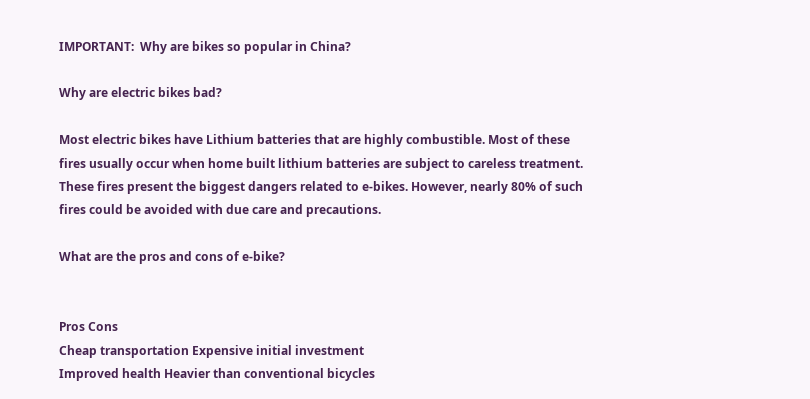IMPORTANT:  Why are bikes so popular in China?

Why are electric bikes bad?

Most electric bikes have Lithium batteries that are highly combustible. Most of these fires usually occur when home built lithium batteries are subject to careless treatment. These fires present the biggest dangers related to e-bikes. However, nearly 80% of such fires could be avoided with due care and precautions.

What are the pros and cons of e-bike?


Pros Cons
Cheap transportation Expensive initial investment
Improved health Heavier than conventional bicycles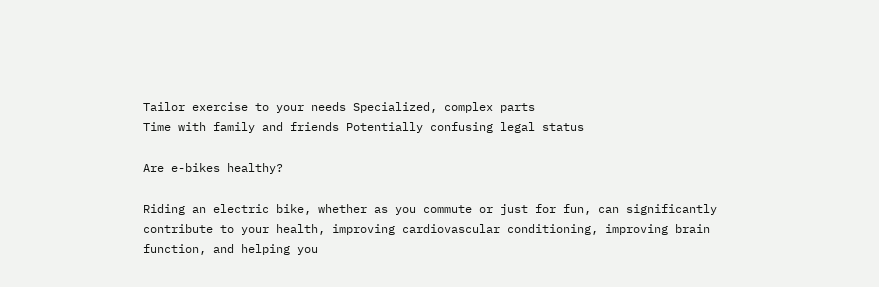Tailor exercise to your needs Specialized, complex parts
Time with family and friends Potentially confusing legal status

Are e-bikes healthy?

Riding an electric bike, whether as you commute or just for fun, can significantly contribute to your health, improving cardiovascular conditioning, improving brain function, and helping you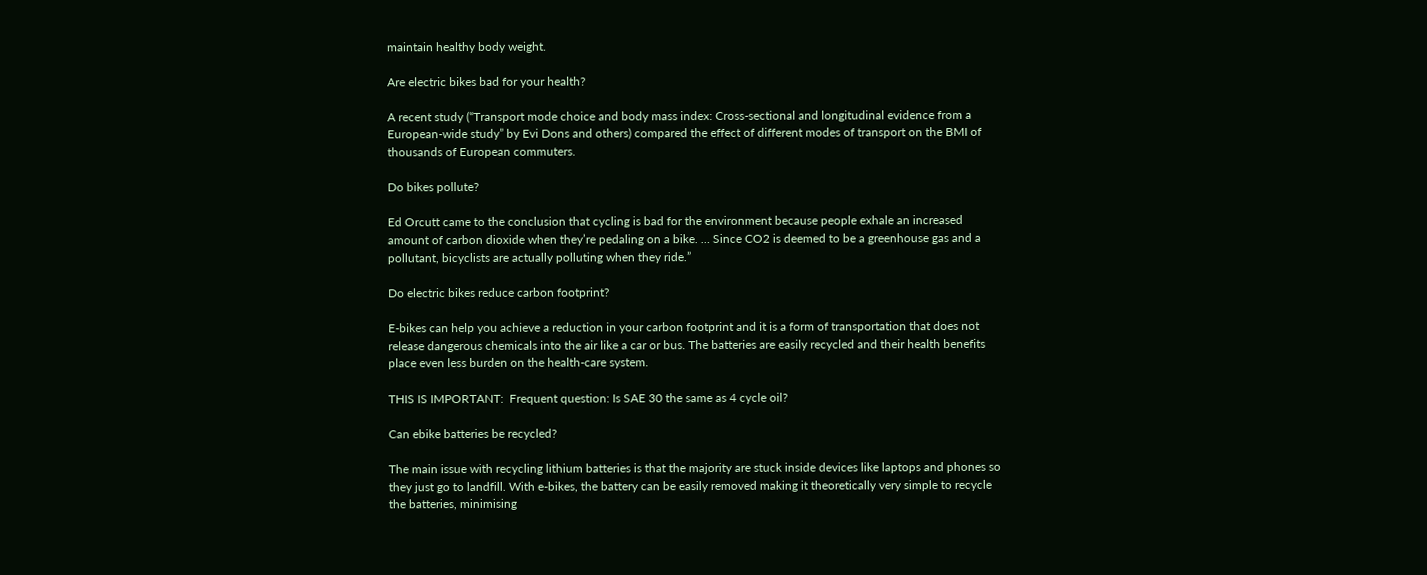maintain healthy body weight.

Are electric bikes bad for your health?

A recent study (“Transport mode choice and body mass index: Cross-sectional and longitudinal evidence from a European-wide study” by Evi Dons and others) compared the effect of different modes of transport on the BMI of thousands of European commuters.

Do bikes pollute?

Ed Orcutt came to the conclusion that cycling is bad for the environment because people exhale an increased amount of carbon dioxide when they’re pedaling on a bike. … Since CO2 is deemed to be a greenhouse gas and a pollutant, bicyclists are actually polluting when they ride.”

Do electric bikes reduce carbon footprint?

E-bikes can help you achieve a reduction in your carbon footprint and it is a form of transportation that does not release dangerous chemicals into the air like a car or bus. The batteries are easily recycled and their health benefits place even less burden on the health-care system.

THIS IS IMPORTANT:  Frequent question: Is SAE 30 the same as 4 cycle oil?

Can ebike batteries be recycled?

The main issue with recycling lithium batteries is that the majority are stuck inside devices like laptops and phones so they just go to landfill. With e-bikes, the battery can be easily removed making it theoretically very simple to recycle the batteries, minimising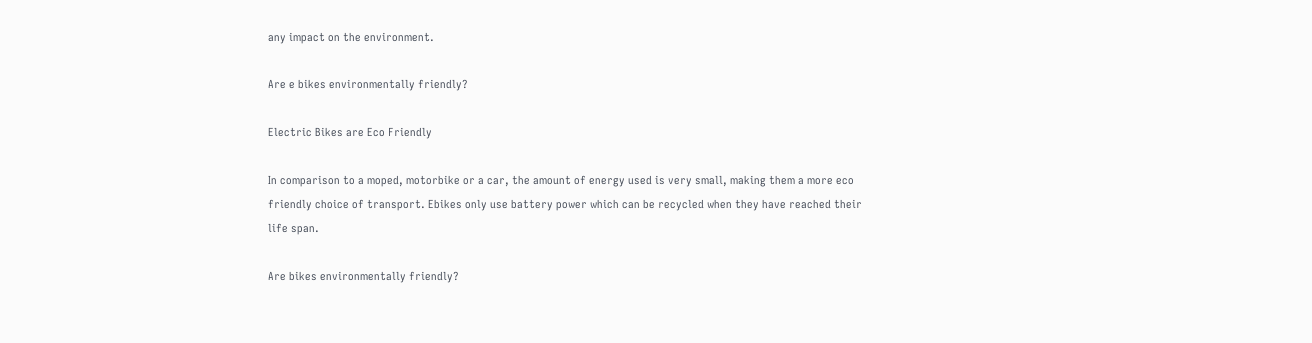any impact on the environment.

Are e bikes environmentally friendly?

Electric Bikes are Eco Friendly

In comparison to a moped, motorbike or a car, the amount of energy used is very small, making them a more eco friendly choice of transport. Ebikes only use battery power which can be recycled when they have reached their life span.

Are bikes environmentally friendly?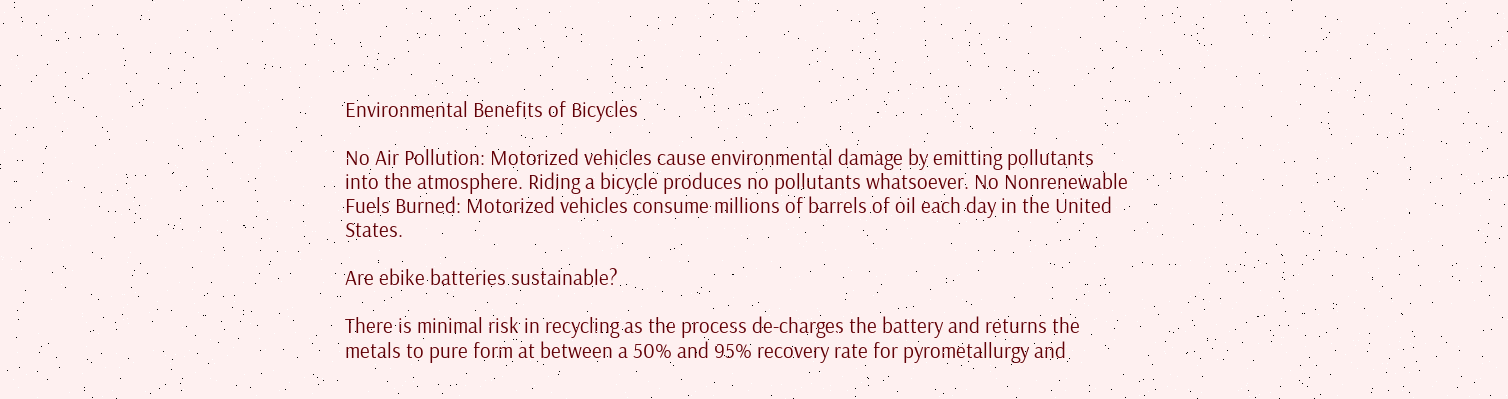Environmental Benefits of Bicycles

No Air Pollution: Motorized vehicles cause environmental damage by emitting pollutants into the atmosphere. Riding a bicycle produces no pollutants whatsoever. No Nonrenewable Fuels Burned: Motorized vehicles consume millions of barrels of oil each day in the United States.

Are ebike batteries sustainable?

There is minimal risk in recycling as the process de-charges the battery and returns the metals to pure form at between a 50% and 95% recovery rate for pyrometallurgy and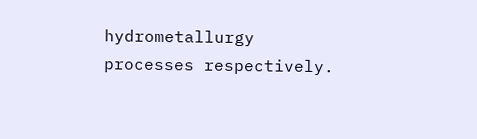hydrometallurgy processes respectively.